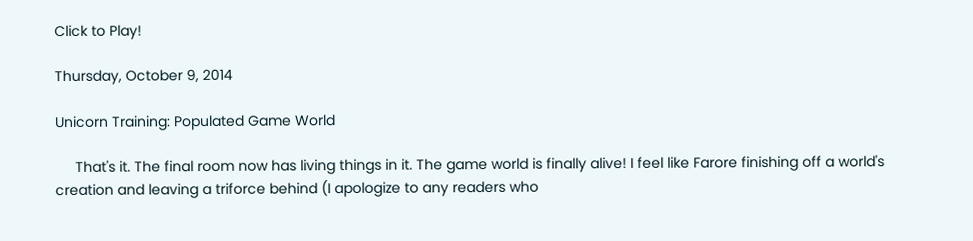Click to Play!

Thursday, October 9, 2014

Unicorn Training: Populated Game World

     That's it. The final room now has living things in it. The game world is finally alive! I feel like Farore finishing off a world's creation and leaving a triforce behind (I apologize to any readers who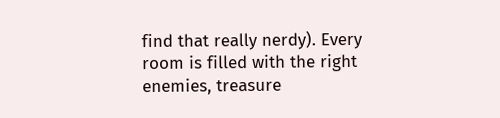find that really nerdy). Every room is filled with the right enemies, treasure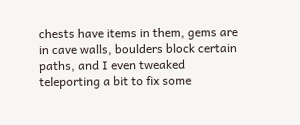chests have items in them, gems are in cave walls, boulders block certain paths, and I even tweaked teleporting a bit to fix some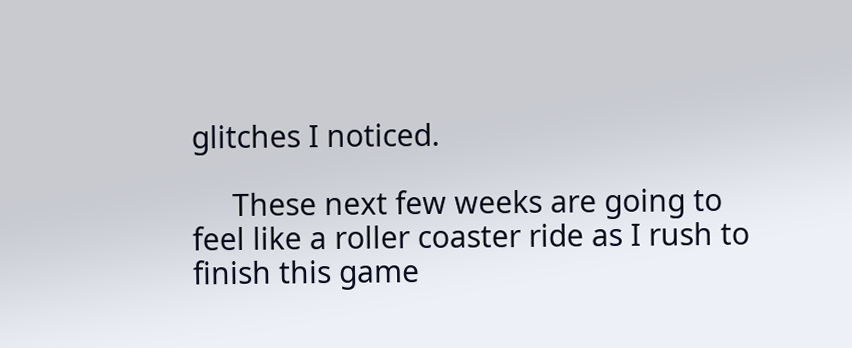glitches I noticed.

     These next few weeks are going to feel like a roller coaster ride as I rush to finish this game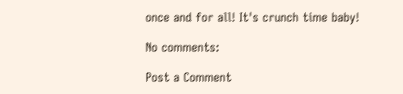once and for all! It's crunch time baby!

No comments:

Post a Comment